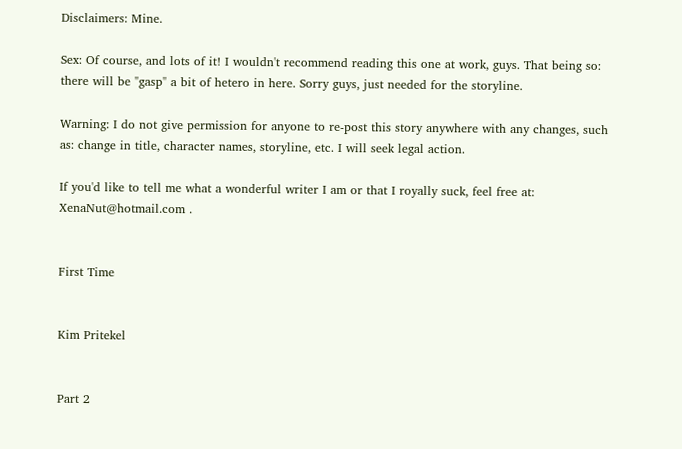Disclaimers: Mine.

Sex: Of course, and lots of it! I wouldn't recommend reading this one at work, guys. That being so: there will be "gasp" a bit of hetero in here. Sorry guys, just needed for the storyline.

Warning: I do not give permission for anyone to re-post this story anywhere with any changes, such as: change in title, character names, storyline, etc. I will seek legal action.

If you'd like to tell me what a wonderful writer I am or that I royally suck, feel free at: XenaNut@hotmail.com .


First Time


Kim Pritekel


Part 2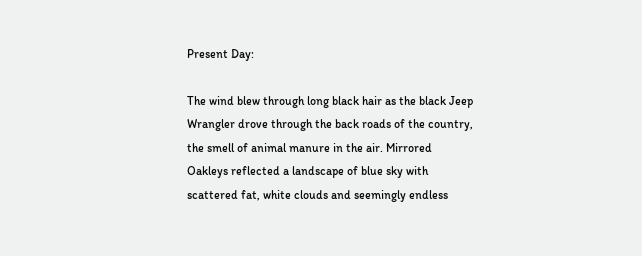Present Day:

The wind blew through long black hair as the black Jeep Wrangler drove through the back roads of the country, the smell of animal manure in the air. Mirrored Oakleys reflected a landscape of blue sky with scattered fat, white clouds and seemingly endless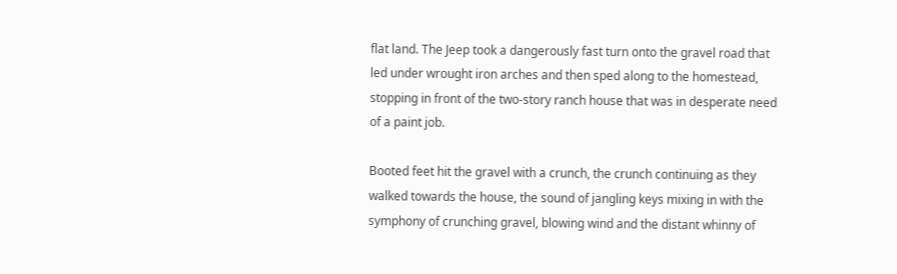flat land. The Jeep took a dangerously fast turn onto the gravel road that led under wrought iron arches and then sped along to the homestead, stopping in front of the two-story ranch house that was in desperate need of a paint job.

Booted feet hit the gravel with a crunch, the crunch continuing as they walked towards the house, the sound of jangling keys mixing in with the symphony of crunching gravel, blowing wind and the distant whinny of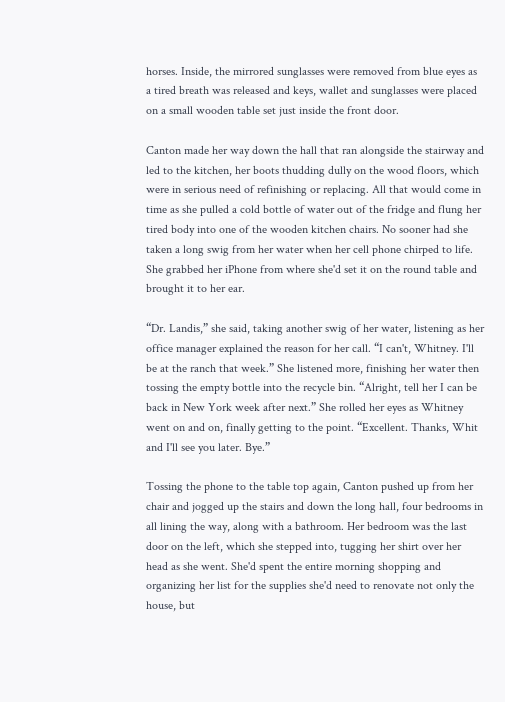horses. Inside, the mirrored sunglasses were removed from blue eyes as a tired breath was released and keys, wallet and sunglasses were placed on a small wooden table set just inside the front door.

Canton made her way down the hall that ran alongside the stairway and led to the kitchen, her boots thudding dully on the wood floors, which were in serious need of refinishing or replacing. All that would come in time as she pulled a cold bottle of water out of the fridge and flung her tired body into one of the wooden kitchen chairs. No sooner had she taken a long swig from her water when her cell phone chirped to life. She grabbed her iPhone from where she'd set it on the round table and brought it to her ear.

“Dr. Landis,” she said, taking another swig of her water, listening as her office manager explained the reason for her call. “I can't, Whitney. I'll be at the ranch that week.” She listened more, finishing her water then tossing the empty bottle into the recycle bin. “Alright, tell her I can be back in New York week after next.” She rolled her eyes as Whitney went on and on, finally getting to the point. “Excellent. Thanks, Whit and I'll see you later. Bye.”

Tossing the phone to the table top again, Canton pushed up from her chair and jogged up the stairs and down the long hall, four bedrooms in all lining the way, along with a bathroom. Her bedroom was the last door on the left, which she stepped into, tugging her shirt over her head as she went. She'd spent the entire morning shopping and organizing her list for the supplies she'd need to renovate not only the house, but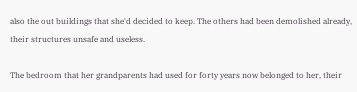also the out buildings that she'd decided to keep. The others had been demolished already, their structures unsafe and useless.

The bedroom that her grandparents had used for forty years now belonged to her, their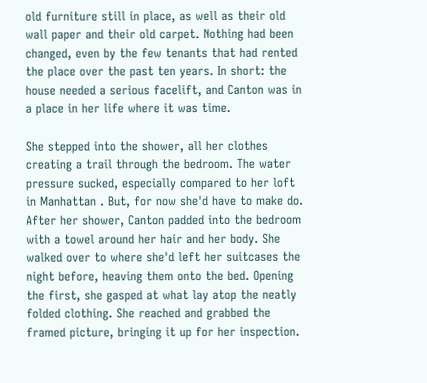old furniture still in place, as well as their old wall paper and their old carpet. Nothing had been changed, even by the few tenants that had rented the place over the past ten years. In short: the house needed a serious facelift, and Canton was in a place in her life where it was time.

She stepped into the shower, all her clothes creating a trail through the bedroom. The water pressure sucked, especially compared to her loft in Manhattan . But, for now she'd have to make do. After her shower, Canton padded into the bedroom with a towel around her hair and her body. She walked over to where she'd left her suitcases the night before, heaving them onto the bed. Opening the first, she gasped at what lay atop the neatly folded clothing. She reached and grabbed the framed picture, bringing it up for her inspection.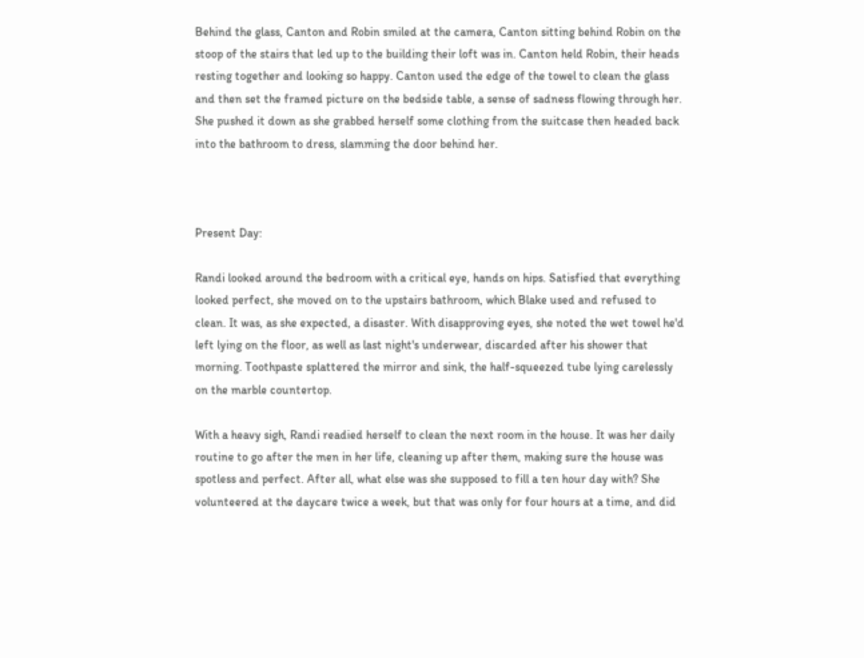Behind the glass, Canton and Robin smiled at the camera, Canton sitting behind Robin on the stoop of the stairs that led up to the building their loft was in. Canton held Robin, their heads resting together and looking so happy. Canton used the edge of the towel to clean the glass and then set the framed picture on the bedside table, a sense of sadness flowing through her. She pushed it down as she grabbed herself some clothing from the suitcase then headed back into the bathroom to dress, slamming the door behind her.



Present Day:

Randi looked around the bedroom with a critical eye, hands on hips. Satisfied that everything looked perfect, she moved on to the upstairs bathroom, which Blake used and refused to clean. It was, as she expected, a disaster. With disapproving eyes, she noted the wet towel he'd left lying on the floor, as well as last night's underwear, discarded after his shower that morning. Toothpaste splattered the mirror and sink, the half-squeezed tube lying carelessly on the marble countertop.

With a heavy sigh, Randi readied herself to clean the next room in the house. It was her daily routine to go after the men in her life, cleaning up after them, making sure the house was spotless and perfect. After all, what else was she supposed to fill a ten hour day with? She volunteered at the daycare twice a week, but that was only for four hours at a time, and did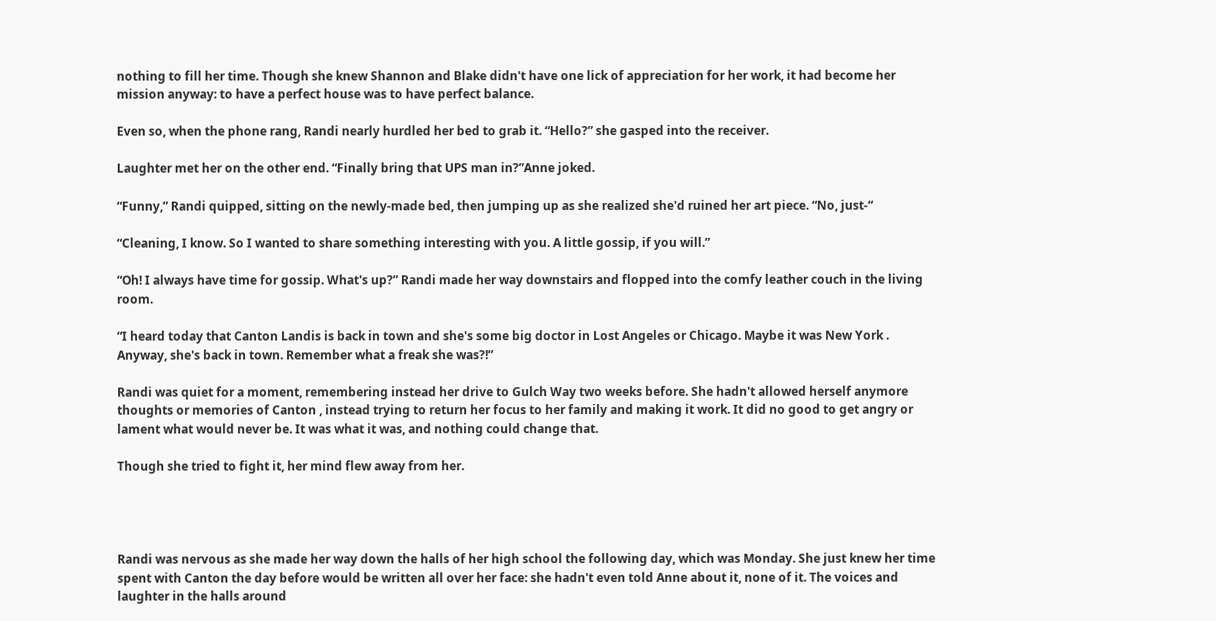nothing to fill her time. Though she knew Shannon and Blake didn't have one lick of appreciation for her work, it had become her mission anyway: to have a perfect house was to have perfect balance.

Even so, when the phone rang, Randi nearly hurdled her bed to grab it. “Hello?” she gasped into the receiver.

Laughter met her on the other end. “Finally bring that UPS man in?”Anne joked.

“Funny,” Randi quipped, sitting on the newly-made bed, then jumping up as she realized she'd ruined her art piece. “No, just-“

“Cleaning, I know. So I wanted to share something interesting with you. A little gossip, if you will.”

“Oh! I always have time for gossip. What's up?” Randi made her way downstairs and flopped into the comfy leather couch in the living room.

“I heard today that Canton Landis is back in town and she's some big doctor in Lost Angeles or Chicago. Maybe it was New York . Anyway, she's back in town. Remember what a freak she was?!”

Randi was quiet for a moment, remembering instead her drive to Gulch Way two weeks before. She hadn't allowed herself anymore thoughts or memories of Canton , instead trying to return her focus to her family and making it work. It did no good to get angry or lament what would never be. It was what it was, and nothing could change that.

Though she tried to fight it, her mind flew away from her.




Randi was nervous as she made her way down the halls of her high school the following day, which was Monday. She just knew her time spent with Canton the day before would be written all over her face: she hadn't even told Anne about it, none of it. The voices and laughter in the halls around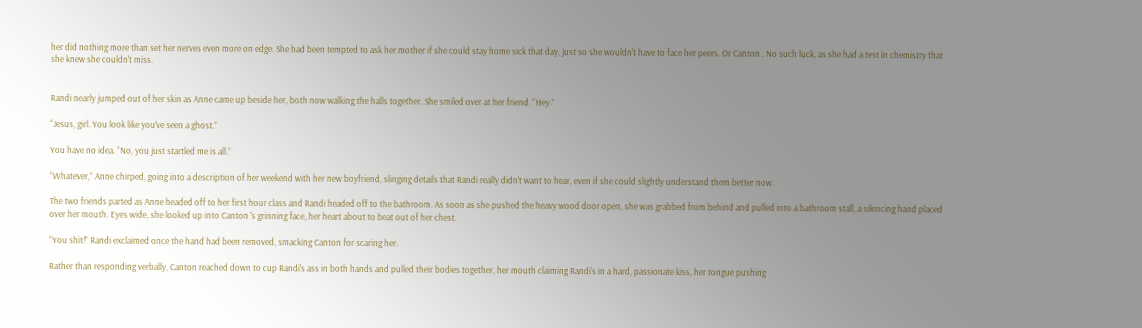her did nothing more than set her nerves even more on edge. She had been tempted to ask her mother if she could stay home sick that day, just so she wouldn't have to face her peers. Or Canton . No such luck, as she had a test in chemistry that she knew she couldn't miss.


Randi nearly jumped out of her skin as Anne came up beside her, both now walking the halls together. She smiled over at her friend. “Hey.”

“Jesus, girl. You look like you've seen a ghost.”

You have no idea. “No, you just startled me is all.”

“Whatever,” Anne chirped, going into a description of her weekend with her new boyfriend, slinging details that Randi really didn't want to hear, even if she could slightly understand them better now.

The two friends parted as Anne headed off to her first hour class and Randi headed off to the bathroom. As soon as she pushed the heavy wood door open, she was grabbed from behind and pulled into a bathroom stall, a silencing hand placed over her mouth. Eyes wide, she looked up into Canton 's grinning face, her heart about to beat out of her chest.

“You shit!” Randi exclaimed once the hand had been removed, smacking Canton for scaring her.

Rather than responding verbally, Canton reached down to cup Randi's ass in both hands and pulled their bodies together, her mouth claiming Randi's in a hard, passionate kiss, her tongue pushing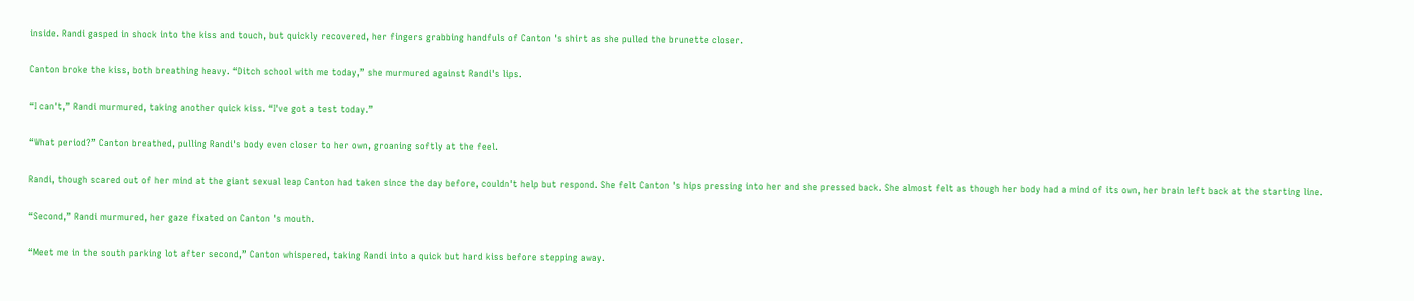inside. Randi gasped in shock into the kiss and touch, but quickly recovered, her fingers grabbing handfuls of Canton 's shirt as she pulled the brunette closer.

Canton broke the kiss, both breathing heavy. “Ditch school with me today,” she murmured against Randi's lips.

“I can't,” Randi murmured, taking another quick kiss. “I've got a test today.”

“What period?” Canton breathed, pulling Randi's body even closer to her own, groaning softly at the feel.

Randi, though scared out of her mind at the giant sexual leap Canton had taken since the day before, couldn't help but respond. She felt Canton 's hips pressing into her and she pressed back. She almost felt as though her body had a mind of its own, her brain left back at the starting line.

“Second,” Randi murmured, her gaze fixated on Canton 's mouth.

“Meet me in the south parking lot after second,” Canton whispered, taking Randi into a quick but hard kiss before stepping away.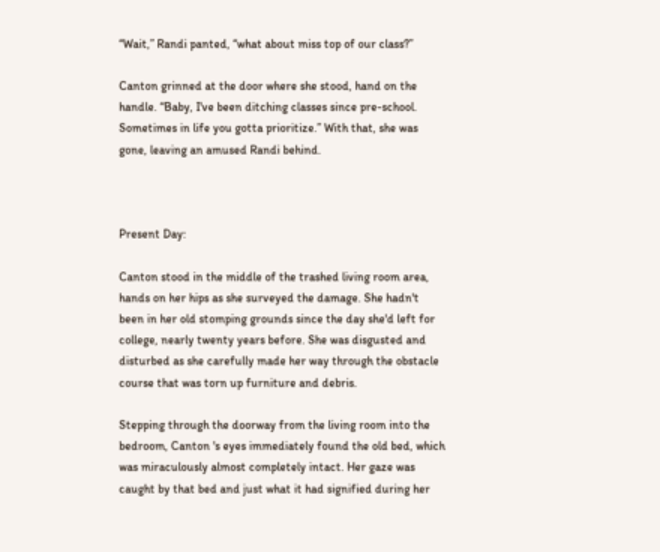“Wait,” Randi panted, “what about miss top of our class?”

Canton grinned at the door where she stood, hand on the handle. “Baby, I've been ditching classes since pre-school. Sometimes in life you gotta prioritize.” With that, she was gone, leaving an amused Randi behind.



Present Day:

Canton stood in the middle of the trashed living room area, hands on her hips as she surveyed the damage. She hadn't been in her old stomping grounds since the day she'd left for college, nearly twenty years before. She was disgusted and disturbed as she carefully made her way through the obstacle course that was torn up furniture and debris.

Stepping through the doorway from the living room into the bedroom, Canton 's eyes immediately found the old bed, which was miraculously almost completely intact. Her gaze was caught by that bed and just what it had signified during her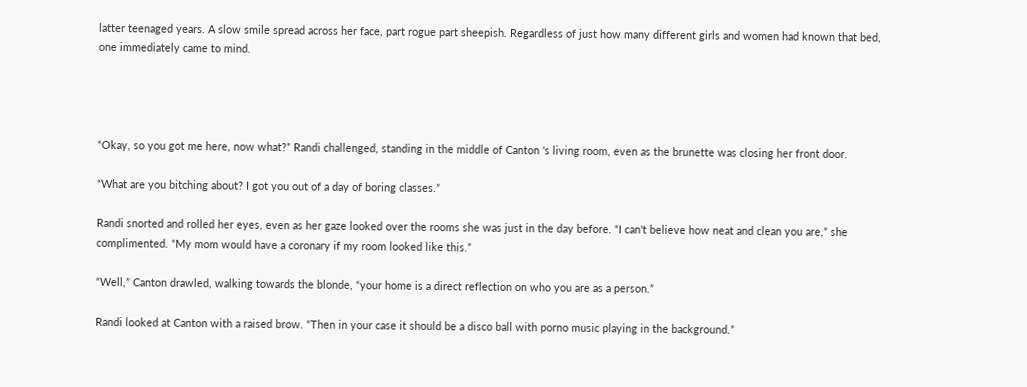latter teenaged years. A slow smile spread across her face, part rogue part sheepish. Regardless of just how many different girls and women had known that bed, one immediately came to mind.




“Okay, so you got me here, now what?” Randi challenged, standing in the middle of Canton 's living room, even as the brunette was closing her front door.

“What are you bitching about? I got you out of a day of boring classes.”

Randi snorted and rolled her eyes, even as her gaze looked over the rooms she was just in the day before. “I can't believe how neat and clean you are,” she complimented. “My mom would have a coronary if my room looked like this.”

“Well,” Canton drawled, walking towards the blonde, “your home is a direct reflection on who you are as a person.”

Randi looked at Canton with a raised brow. “Then in your case it should be a disco ball with porno music playing in the background.”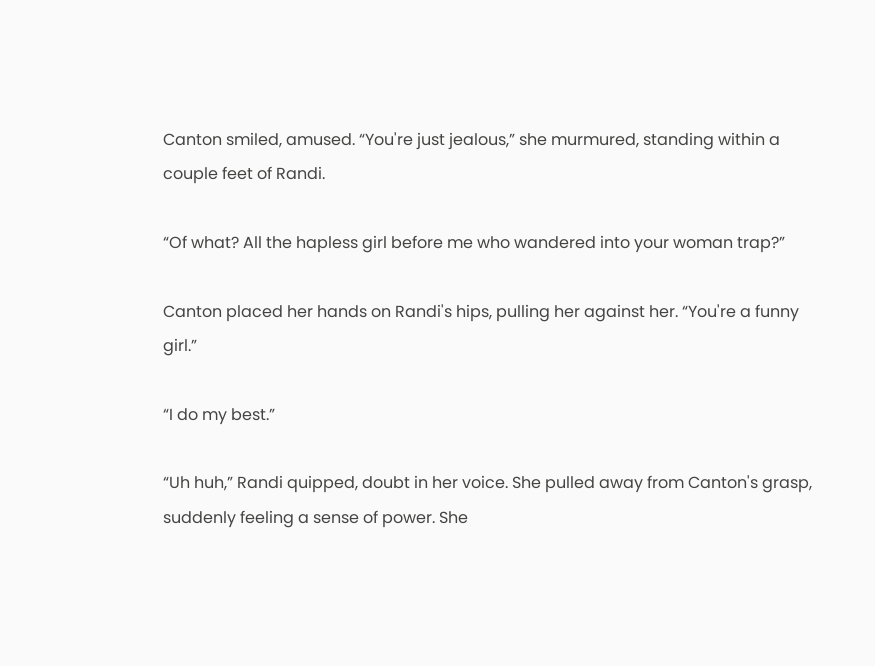Canton smiled, amused. “You're just jealous,” she murmured, standing within a couple feet of Randi.

“Of what? All the hapless girl before me who wandered into your woman trap?”

Canton placed her hands on Randi's hips, pulling her against her. “You're a funny girl.”

“I do my best.”

“Uh huh,” Randi quipped, doubt in her voice. She pulled away from Canton's grasp, suddenly feeling a sense of power. She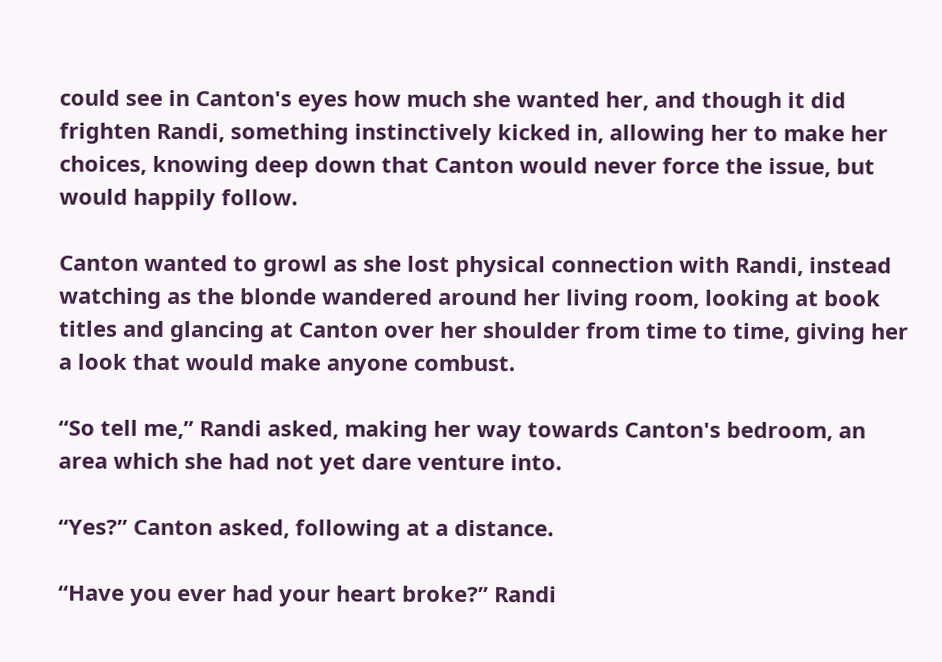could see in Canton's eyes how much she wanted her, and though it did frighten Randi, something instinctively kicked in, allowing her to make her choices, knowing deep down that Canton would never force the issue, but would happily follow.

Canton wanted to growl as she lost physical connection with Randi, instead watching as the blonde wandered around her living room, looking at book titles and glancing at Canton over her shoulder from time to time, giving her a look that would make anyone combust.

“So tell me,” Randi asked, making her way towards Canton's bedroom, an area which she had not yet dare venture into.

“Yes?” Canton asked, following at a distance.

“Have you ever had your heart broke?” Randi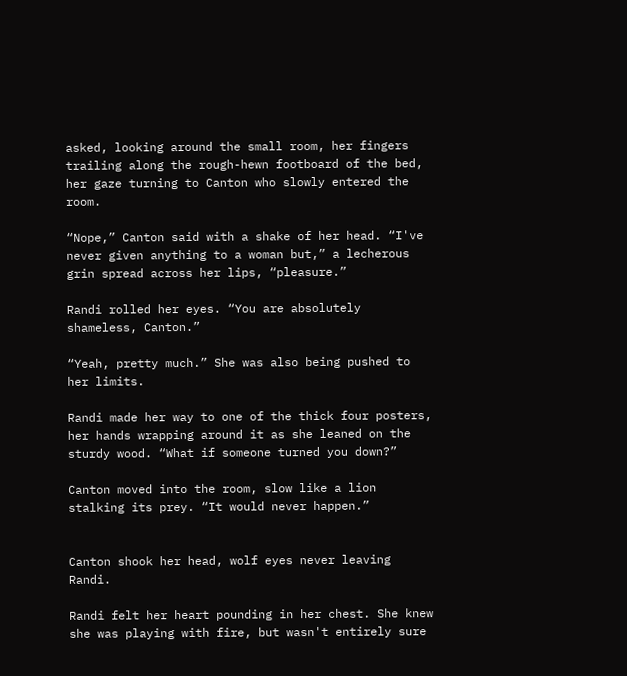asked, looking around the small room, her fingers trailing along the rough-hewn footboard of the bed, her gaze turning to Canton who slowly entered the room.

“Nope,” Canton said with a shake of her head. “I've never given anything to a woman but,” a lecherous grin spread across her lips, “pleasure.”

Randi rolled her eyes. “You are absolutely shameless, Canton.”

“Yeah, pretty much.” She was also being pushed to her limits.

Randi made her way to one of the thick four posters, her hands wrapping around it as she leaned on the sturdy wood. “What if someone turned you down?”

Canton moved into the room, slow like a lion stalking its prey. “It would never happen.”


Canton shook her head, wolf eyes never leaving Randi.

Randi felt her heart pounding in her chest. She knew she was playing with fire, but wasn't entirely sure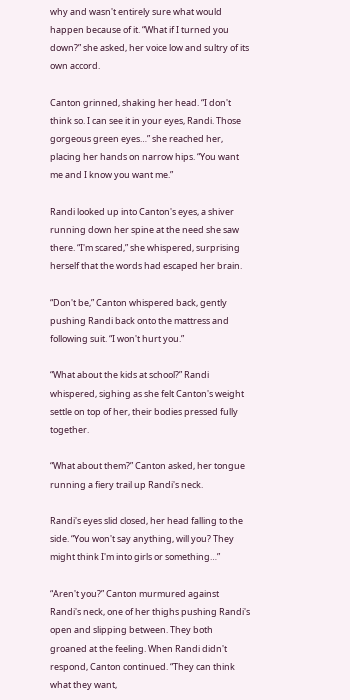why and wasn't entirely sure what would happen because of it. “What if I turned you down?” she asked, her voice low and sultry of its own accord.

Canton grinned, shaking her head. “I don't think so. I can see it in your eyes, Randi. Those gorgeous green eyes…” she reached her, placing her hands on narrow hips. “You want me and I know you want me.”

Randi looked up into Canton's eyes, a shiver running down her spine at the need she saw there. “I'm scared,” she whispered, surprising herself that the words had escaped her brain.

“Don't be,” Canton whispered back, gently pushing Randi back onto the mattress and following suit. “I won't hurt you.”

“What about the kids at school?” Randi whispered, sighing as she felt Canton's weight settle on top of her, their bodies pressed fully together.

“What about them?” Canton asked, her tongue running a fiery trail up Randi's neck.

Randi's eyes slid closed, her head falling to the side. “You won't say anything, will you? They might think I'm into girls or something…”

“Aren't you?” Canton murmured against Randi's neck, one of her thighs pushing Randi's open and slipping between. They both groaned at the feeling. When Randi didn't respond, Canton continued. “They can think what they want,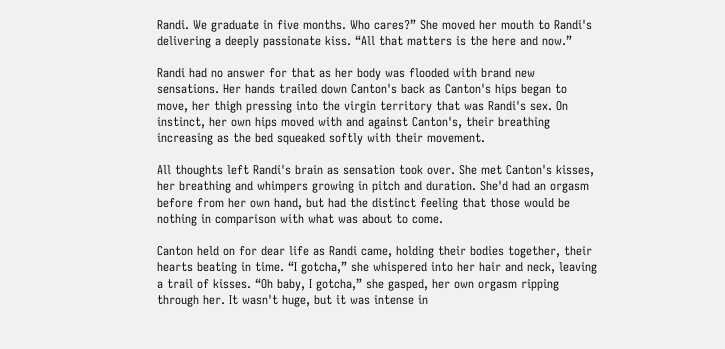Randi. We graduate in five months. Who cares?” She moved her mouth to Randi's delivering a deeply passionate kiss. “All that matters is the here and now.”

Randi had no answer for that as her body was flooded with brand new sensations. Her hands trailed down Canton's back as Canton's hips began to move, her thigh pressing into the virgin territory that was Randi's sex. On instinct, her own hips moved with and against Canton's, their breathing increasing as the bed squeaked softly with their movement.

All thoughts left Randi's brain as sensation took over. She met Canton's kisses, her breathing and whimpers growing in pitch and duration. She'd had an orgasm before from her own hand, but had the distinct feeling that those would be nothing in comparison with what was about to come.

Canton held on for dear life as Randi came, holding their bodies together, their hearts beating in time. “I gotcha,” she whispered into her hair and neck, leaving a trail of kisses. “Oh baby, I gotcha,” she gasped, her own orgasm ripping through her. It wasn't huge, but it was intense in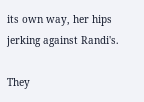its own way, her hips jerking against Randi's.

They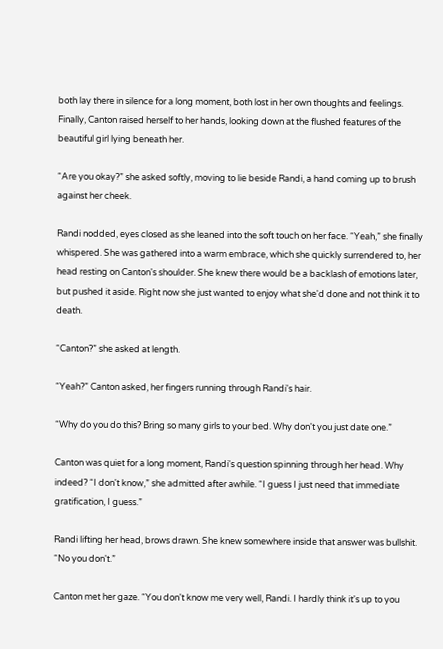both lay there in silence for a long moment, both lost in her own thoughts and feelings. Finally, Canton raised herself to her hands, looking down at the flushed features of the beautiful girl lying beneath her.

“Are you okay?” she asked softly, moving to lie beside Randi, a hand coming up to brush against her cheek.

Randi nodded, eyes closed as she leaned into the soft touch on her face. “Yeah,” she finally whispered. She was gathered into a warm embrace, which she quickly surrendered to, her head resting on Canton's shoulder. She knew there would be a backlash of emotions later, but pushed it aside. Right now she just wanted to enjoy what she'd done and not think it to death.

“Canton?” she asked at length.

“Yeah?” Canton asked, her fingers running through Randi's hair.

“Why do you do this? Bring so many girls to your bed. Why don't you just date one.”

Canton was quiet for a long moment, Randi's question spinning through her head. Why indeed? “I don't know,” she admitted after awhile. “I guess I just need that immediate gratification, I guess.”

Randi lifting her head, brows drawn. She knew somewhere inside that answer was bullshit. “No you don't.”

Canton met her gaze. “You don't know me very well, Randi. I hardly think it's up to you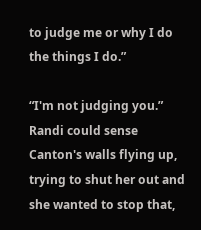to judge me or why I do the things I do.”

“I'm not judging you.” Randi could sense Canton's walls flying up, trying to shut her out and she wanted to stop that,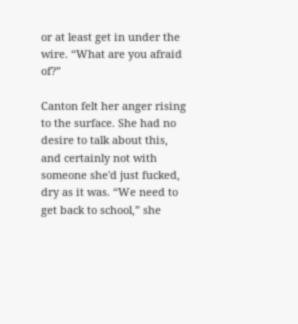or at least get in under the wire. “What are you afraid of?”

Canton felt her anger rising to the surface. She had no desire to talk about this, and certainly not with someone she'd just fucked, dry as it was. “We need to get back to school,” she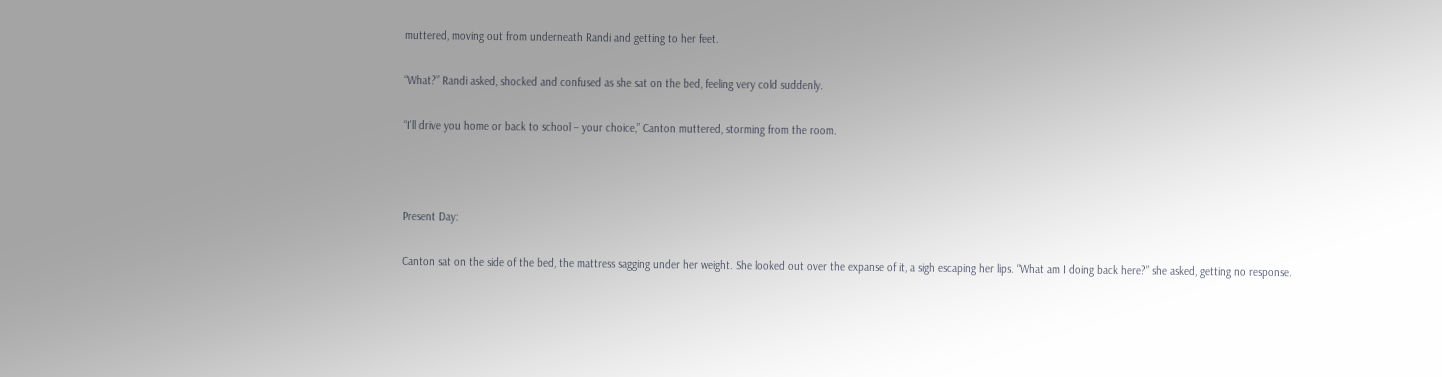muttered, moving out from underneath Randi and getting to her feet.

“What?” Randi asked, shocked and confused as she sat on the bed, feeling very cold suddenly.

“I'll drive you home or back to school – your choice,” Canton muttered, storming from the room.



Present Day:

Canton sat on the side of the bed, the mattress sagging under her weight. She looked out over the expanse of it, a sigh escaping her lips. “What am I doing back here?” she asked, getting no response.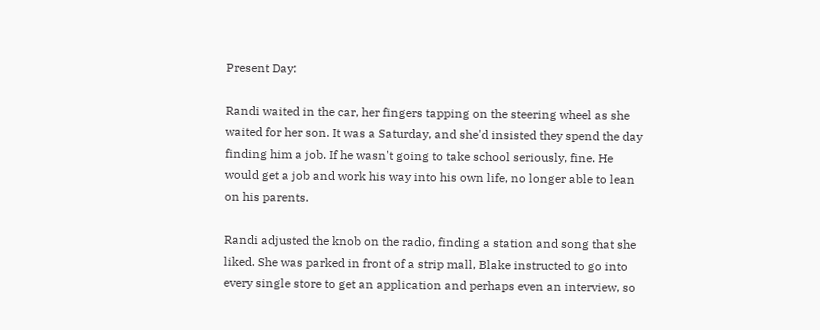Present Day:

Randi waited in the car, her fingers tapping on the steering wheel as she waited for her son. It was a Saturday, and she'd insisted they spend the day finding him a job. If he wasn't going to take school seriously, fine. He would get a job and work his way into his own life, no longer able to lean on his parents.

Randi adjusted the knob on the radio, finding a station and song that she liked. She was parked in front of a strip mall, Blake instructed to go into every single store to get an application and perhaps even an interview, so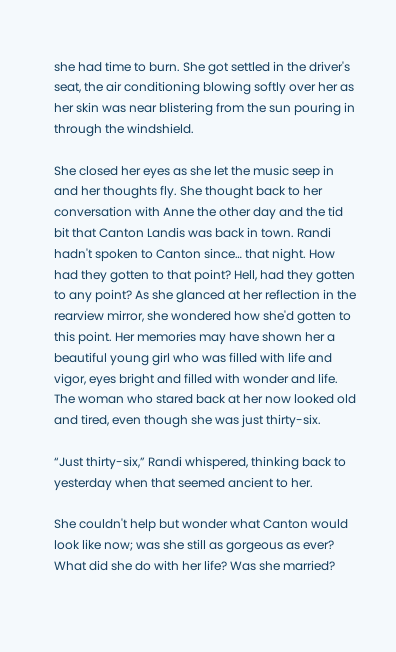she had time to burn. She got settled in the driver's seat, the air conditioning blowing softly over her as her skin was near blistering from the sun pouring in through the windshield.

She closed her eyes as she let the music seep in and her thoughts fly. She thought back to her conversation with Anne the other day and the tid bit that Canton Landis was back in town. Randi hadn't spoken to Canton since… that night. How had they gotten to that point? Hell, had they gotten to any point? As she glanced at her reflection in the rearview mirror, she wondered how she'd gotten to this point. Her memories may have shown her a beautiful young girl who was filled with life and vigor, eyes bright and filled with wonder and life. The woman who stared back at her now looked old and tired, even though she was just thirty-six.

“Just thirty-six,” Randi whispered, thinking back to yesterday when that seemed ancient to her.

She couldn't help but wonder what Canton would look like now; was she still as gorgeous as ever? What did she do with her life? Was she married?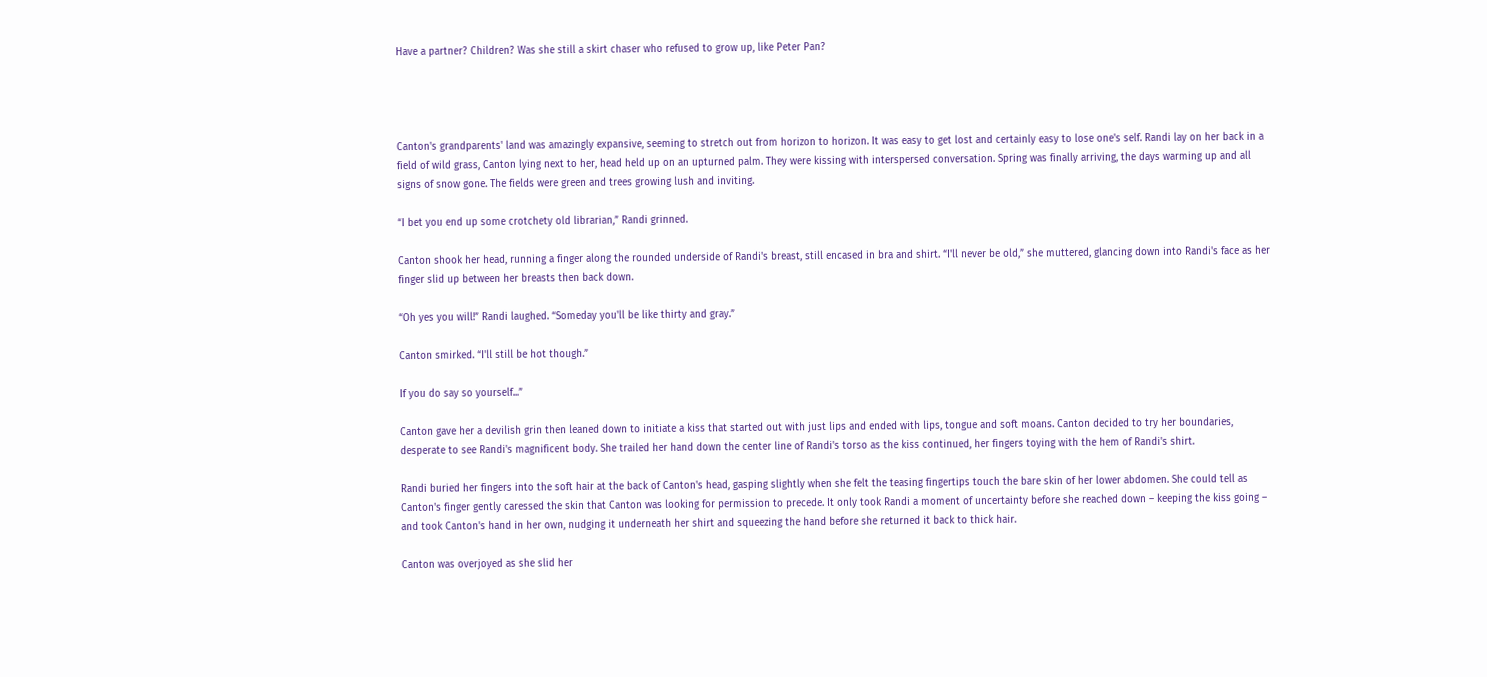Have a partner? Children? Was she still a skirt chaser who refused to grow up, like Peter Pan?




Canton's grandparents' land was amazingly expansive, seeming to stretch out from horizon to horizon. It was easy to get lost and certainly easy to lose one's self. Randi lay on her back in a field of wild grass, Canton lying next to her, head held up on an upturned palm. They were kissing with interspersed conversation. Spring was finally arriving, the days warming up and all signs of snow gone. The fields were green and trees growing lush and inviting.

“I bet you end up some crotchety old librarian,” Randi grinned.

Canton shook her head, running a finger along the rounded underside of Randi's breast, still encased in bra and shirt. “I'll never be old,” she muttered, glancing down into Randi's face as her finger slid up between her breasts then back down.

“Oh yes you will!” Randi laughed. “Someday you'll be like thirty and gray.”

Canton smirked. “I'll still be hot though.”

If you do say so yourself...”

Canton gave her a devilish grin then leaned down to initiate a kiss that started out with just lips and ended with lips, tongue and soft moans. Canton decided to try her boundaries, desperate to see Randi's magnificent body. She trailed her hand down the center line of Randi's torso as the kiss continued, her fingers toying with the hem of Randi's shirt.

Randi buried her fingers into the soft hair at the back of Canton's head, gasping slightly when she felt the teasing fingertips touch the bare skin of her lower abdomen. She could tell as Canton's finger gently caressed the skin that Canton was looking for permission to precede. It only took Randi a moment of uncertainty before she reached down – keeping the kiss going – and took Canton's hand in her own, nudging it underneath her shirt and squeezing the hand before she returned it back to thick hair.

Canton was overjoyed as she slid her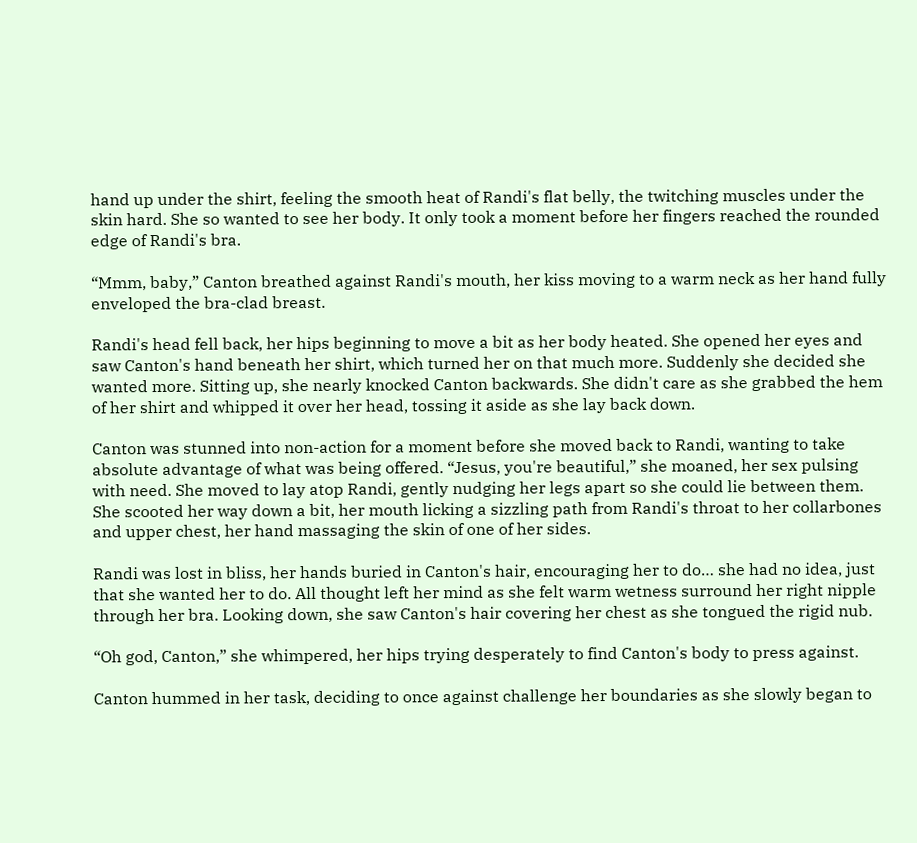hand up under the shirt, feeling the smooth heat of Randi's flat belly, the twitching muscles under the skin hard. She so wanted to see her body. It only took a moment before her fingers reached the rounded edge of Randi's bra.

“Mmm, baby,” Canton breathed against Randi's mouth, her kiss moving to a warm neck as her hand fully enveloped the bra-clad breast.

Randi's head fell back, her hips beginning to move a bit as her body heated. She opened her eyes and saw Canton's hand beneath her shirt, which turned her on that much more. Suddenly she decided she wanted more. Sitting up, she nearly knocked Canton backwards. She didn't care as she grabbed the hem of her shirt and whipped it over her head, tossing it aside as she lay back down.

Canton was stunned into non-action for a moment before she moved back to Randi, wanting to take absolute advantage of what was being offered. “Jesus, you're beautiful,” she moaned, her sex pulsing with need. She moved to lay atop Randi, gently nudging her legs apart so she could lie between them. She scooted her way down a bit, her mouth licking a sizzling path from Randi's throat to her collarbones and upper chest, her hand massaging the skin of one of her sides.

Randi was lost in bliss, her hands buried in Canton's hair, encouraging her to do… she had no idea, just that she wanted her to do. All thought left her mind as she felt warm wetness surround her right nipple through her bra. Looking down, she saw Canton's hair covering her chest as she tongued the rigid nub.

“Oh god, Canton,” she whimpered, her hips trying desperately to find Canton's body to press against.

Canton hummed in her task, deciding to once against challenge her boundaries as she slowly began to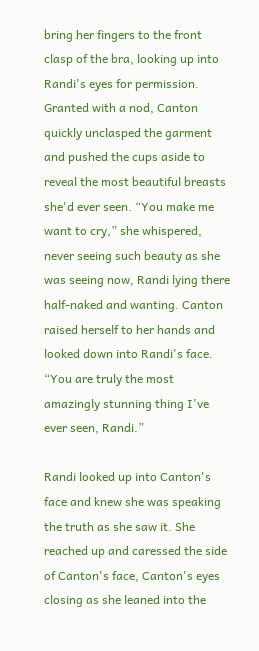bring her fingers to the front clasp of the bra, looking up into Randi's eyes for permission. Granted with a nod, Canton quickly unclasped the garment and pushed the cups aside to reveal the most beautiful breasts she'd ever seen. “You make me want to cry,” she whispered, never seeing such beauty as she was seeing now, Randi lying there half-naked and wanting. Canton raised herself to her hands and looked down into Randi's face. “You are truly the most amazingly stunning thing I've ever seen, Randi.”

Randi looked up into Canton's face and knew she was speaking the truth as she saw it. She reached up and caressed the side of Canton's face, Canton's eyes closing as she leaned into the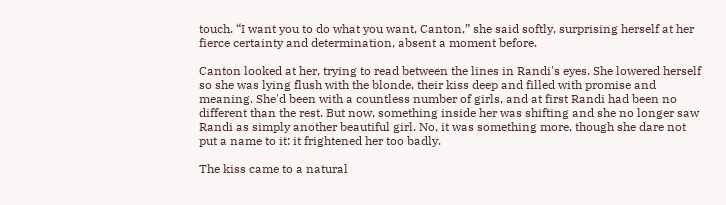touch. “I want you to do what you want, Canton,” she said softly, surprising herself at her fierce certainty and determination, absent a moment before.

Canton looked at her, trying to read between the lines in Randi's eyes. She lowered herself so she was lying flush with the blonde, their kiss deep and filled with promise and meaning. She'd been with a countless number of girls, and at first Randi had been no different than the rest. But now, something inside her was shifting and she no longer saw Randi as simply another beautiful girl. No, it was something more, though she dare not put a name to it: it frightened her too badly.

The kiss came to a natural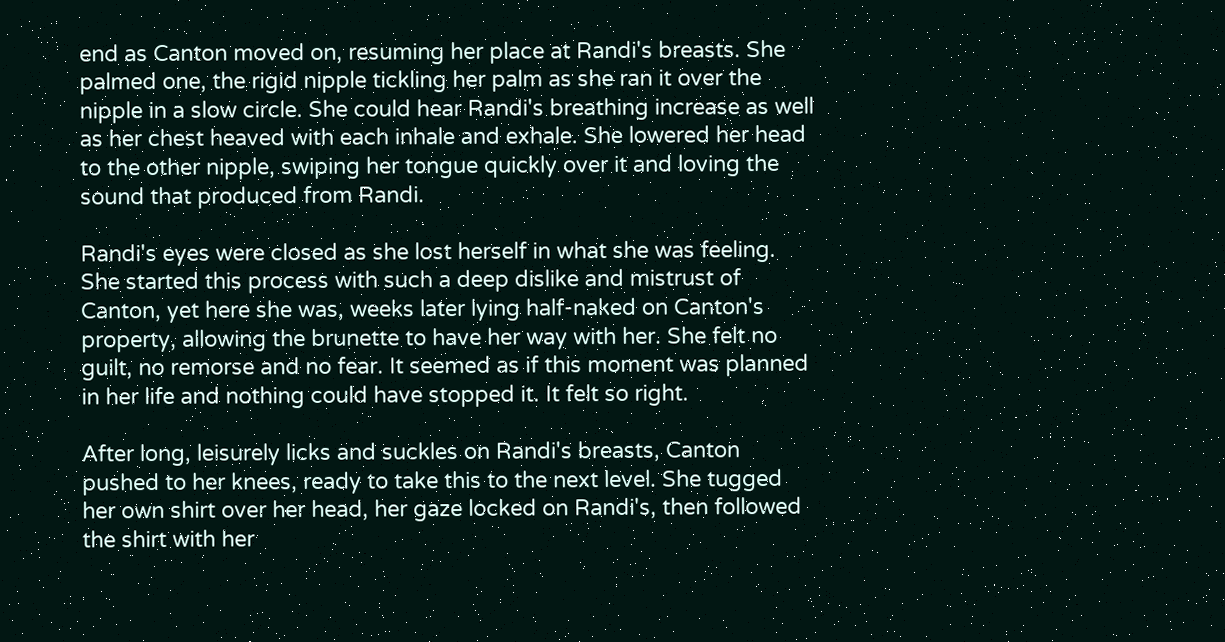end as Canton moved on, resuming her place at Randi's breasts. She palmed one, the rigid nipple tickling her palm as she ran it over the nipple in a slow circle. She could hear Randi's breathing increase as well as her chest heaved with each inhale and exhale. She lowered her head to the other nipple, swiping her tongue quickly over it and loving the sound that produced from Randi.

Randi's eyes were closed as she lost herself in what she was feeling. She started this process with such a deep dislike and mistrust of Canton, yet here she was, weeks later lying half-naked on Canton's property, allowing the brunette to have her way with her. She felt no guilt, no remorse and no fear. It seemed as if this moment was planned in her life and nothing could have stopped it. It felt so right.

After long, leisurely licks and suckles on Randi's breasts, Canton pushed to her knees, ready to take this to the next level. She tugged her own shirt over her head, her gaze locked on Randi's, then followed the shirt with her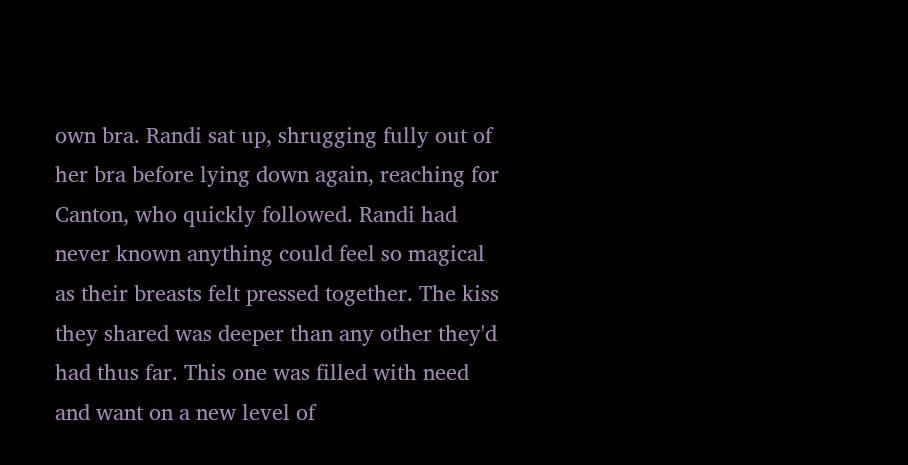own bra. Randi sat up, shrugging fully out of her bra before lying down again, reaching for Canton, who quickly followed. Randi had never known anything could feel so magical as their breasts felt pressed together. The kiss they shared was deeper than any other they'd had thus far. This one was filled with need and want on a new level of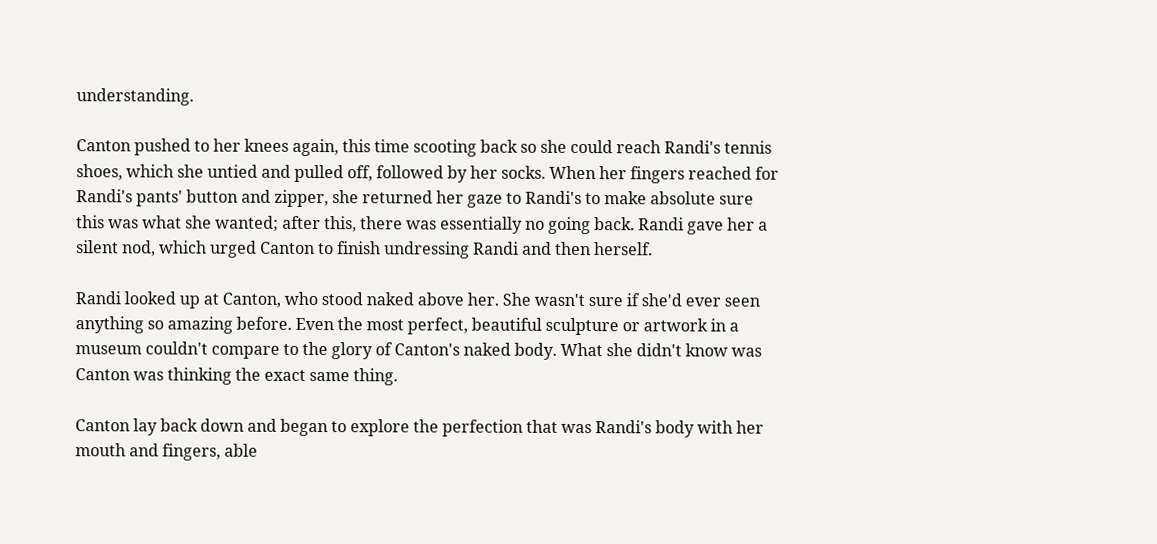understanding.

Canton pushed to her knees again, this time scooting back so she could reach Randi's tennis shoes, which she untied and pulled off, followed by her socks. When her fingers reached for Randi's pants' button and zipper, she returned her gaze to Randi's to make absolute sure this was what she wanted; after this, there was essentially no going back. Randi gave her a silent nod, which urged Canton to finish undressing Randi and then herself.

Randi looked up at Canton, who stood naked above her. She wasn't sure if she'd ever seen anything so amazing before. Even the most perfect, beautiful sculpture or artwork in a museum couldn't compare to the glory of Canton's naked body. What she didn't know was Canton was thinking the exact same thing.

Canton lay back down and began to explore the perfection that was Randi's body with her mouth and fingers, able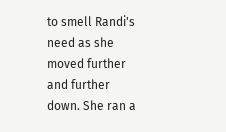to smell Randi's need as she moved further and further down. She ran a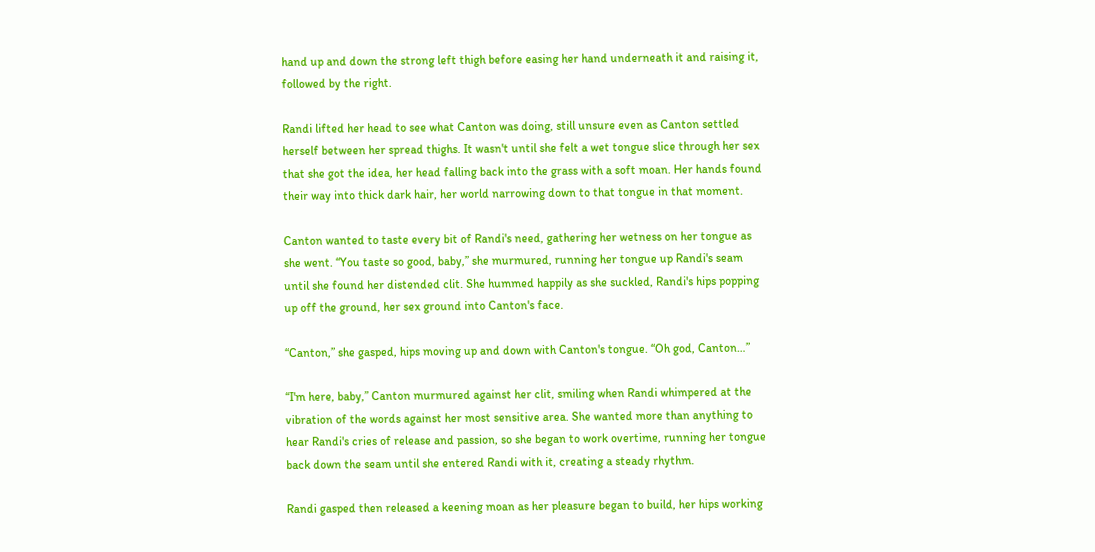hand up and down the strong left thigh before easing her hand underneath it and raising it, followed by the right.

Randi lifted her head to see what Canton was doing, still unsure even as Canton settled herself between her spread thighs. It wasn't until she felt a wet tongue slice through her sex that she got the idea, her head falling back into the grass with a soft moan. Her hands found their way into thick dark hair, her world narrowing down to that tongue in that moment.

Canton wanted to taste every bit of Randi's need, gathering her wetness on her tongue as she went. “You taste so good, baby,” she murmured, running her tongue up Randi's seam until she found her distended clit. She hummed happily as she suckled, Randi's hips popping up off the ground, her sex ground into Canton's face.

“Canton,” she gasped, hips moving up and down with Canton's tongue. “Oh god, Canton…”

“I'm here, baby,” Canton murmured against her clit, smiling when Randi whimpered at the vibration of the words against her most sensitive area. She wanted more than anything to hear Randi's cries of release and passion, so she began to work overtime, running her tongue back down the seam until she entered Randi with it, creating a steady rhythm.

Randi gasped then released a keening moan as her pleasure began to build, her hips working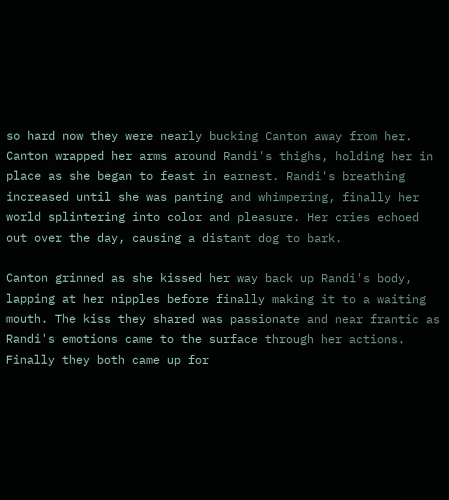so hard now they were nearly bucking Canton away from her. Canton wrapped her arms around Randi's thighs, holding her in place as she began to feast in earnest. Randi's breathing increased until she was panting and whimpering, finally her world splintering into color and pleasure. Her cries echoed out over the day, causing a distant dog to bark.

Canton grinned as she kissed her way back up Randi's body, lapping at her nipples before finally making it to a waiting mouth. The kiss they shared was passionate and near frantic as Randi's emotions came to the surface through her actions. Finally they both came up for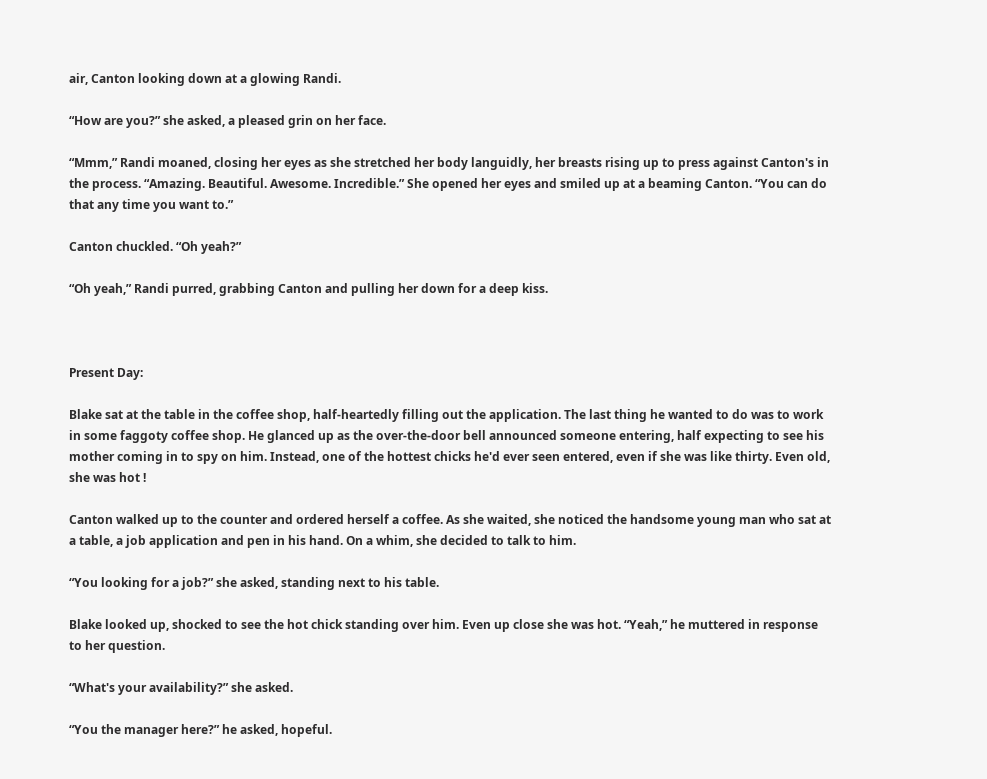air, Canton looking down at a glowing Randi.

“How are you?” she asked, a pleased grin on her face.

“Mmm,” Randi moaned, closing her eyes as she stretched her body languidly, her breasts rising up to press against Canton's in the process. “Amazing. Beautiful. Awesome. Incredible.” She opened her eyes and smiled up at a beaming Canton. “You can do that any time you want to.”

Canton chuckled. “Oh yeah?”

“Oh yeah,” Randi purred, grabbing Canton and pulling her down for a deep kiss.



Present Day:

Blake sat at the table in the coffee shop, half-heartedly filling out the application. The last thing he wanted to do was to work in some faggoty coffee shop. He glanced up as the over-the-door bell announced someone entering, half expecting to see his mother coming in to spy on him. Instead, one of the hottest chicks he'd ever seen entered, even if she was like thirty. Even old, she was hot !

Canton walked up to the counter and ordered herself a coffee. As she waited, she noticed the handsome young man who sat at a table, a job application and pen in his hand. On a whim, she decided to talk to him.

“You looking for a job?” she asked, standing next to his table.

Blake looked up, shocked to see the hot chick standing over him. Even up close she was hot. “Yeah,” he muttered in response to her question.

“What's your availability?” she asked.

“You the manager here?” he asked, hopeful.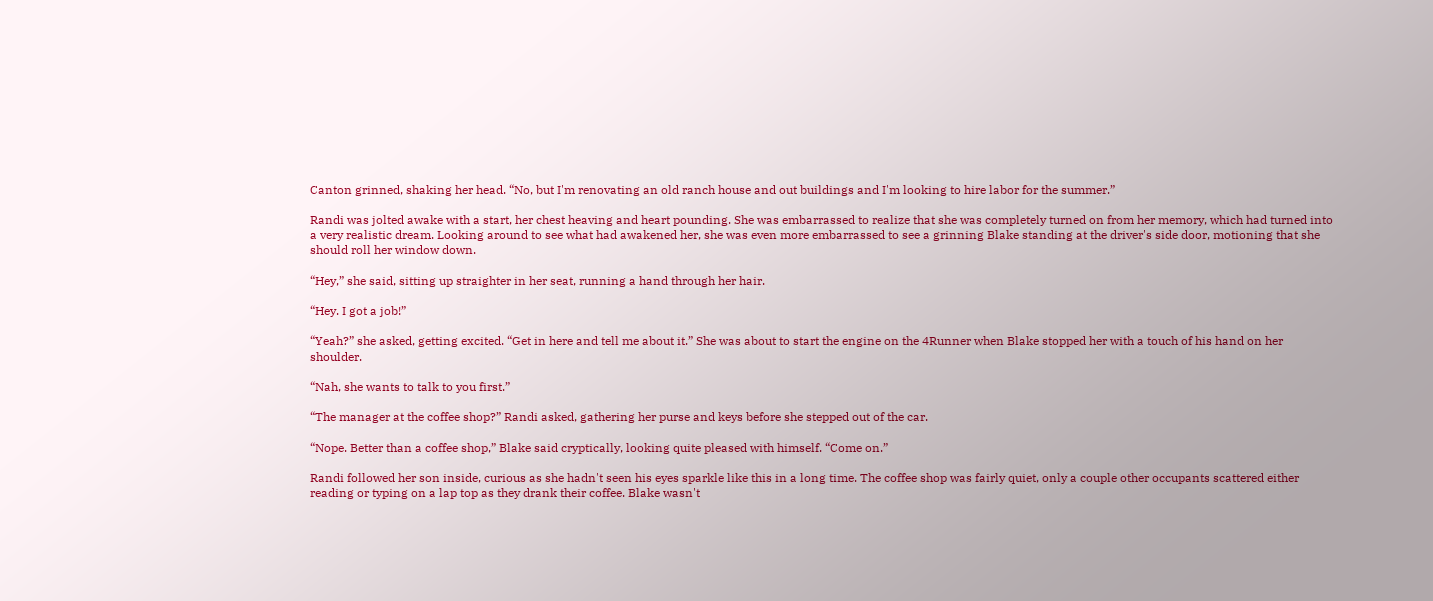Canton grinned, shaking her head. “No, but I'm renovating an old ranch house and out buildings and I'm looking to hire labor for the summer.”

Randi was jolted awake with a start, her chest heaving and heart pounding. She was embarrassed to realize that she was completely turned on from her memory, which had turned into a very realistic dream. Looking around to see what had awakened her, she was even more embarrassed to see a grinning Blake standing at the driver's side door, motioning that she should roll her window down.

“Hey,” she said, sitting up straighter in her seat, running a hand through her hair.

“Hey. I got a job!”

“Yeah?” she asked, getting excited. “Get in here and tell me about it.” She was about to start the engine on the 4Runner when Blake stopped her with a touch of his hand on her shoulder.

“Nah, she wants to talk to you first.”

“The manager at the coffee shop?” Randi asked, gathering her purse and keys before she stepped out of the car.

“Nope. Better than a coffee shop,” Blake said cryptically, looking quite pleased with himself. “Come on.”

Randi followed her son inside, curious as she hadn't seen his eyes sparkle like this in a long time. The coffee shop was fairly quiet, only a couple other occupants scattered either reading or typing on a lap top as they drank their coffee. Blake wasn't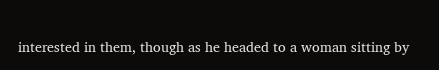interested in them, though as he headed to a woman sitting by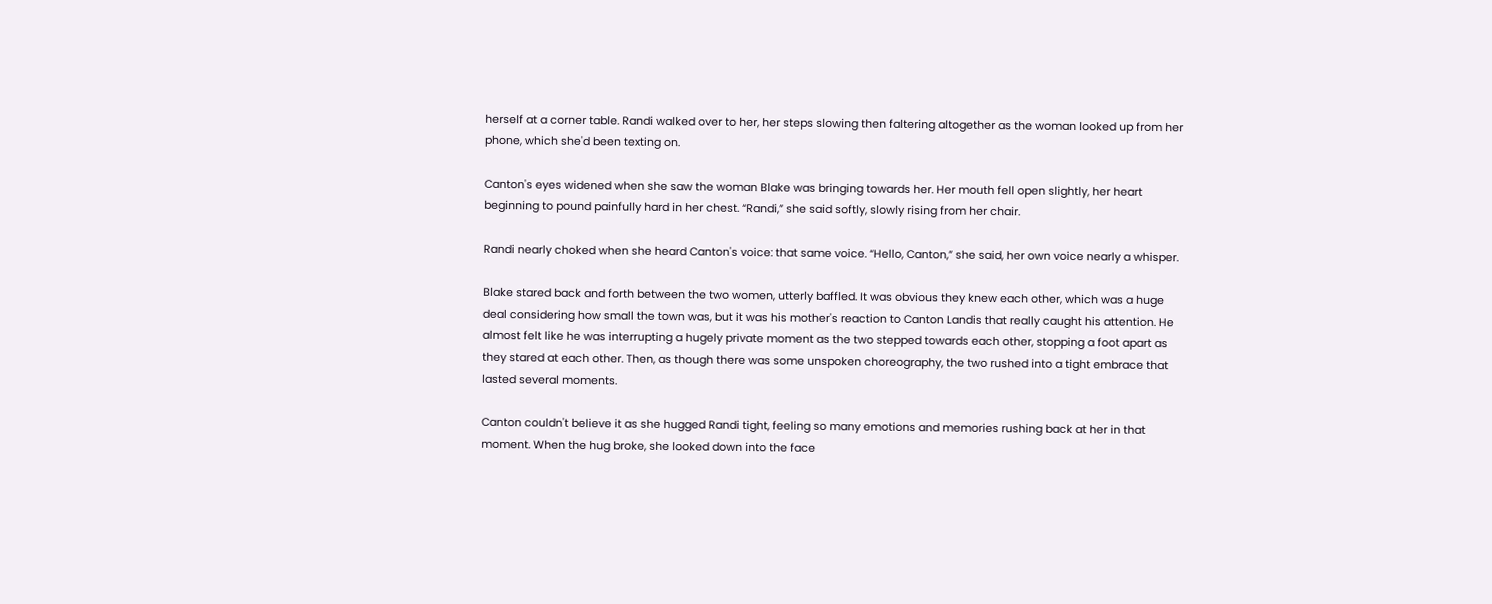herself at a corner table. Randi walked over to her, her steps slowing then faltering altogether as the woman looked up from her phone, which she'd been texting on.

Canton's eyes widened when she saw the woman Blake was bringing towards her. Her mouth fell open slightly, her heart beginning to pound painfully hard in her chest. “Randi,” she said softly, slowly rising from her chair.

Randi nearly choked when she heard Canton's voice: that same voice. “Hello, Canton,” she said, her own voice nearly a whisper.

Blake stared back and forth between the two women, utterly baffled. It was obvious they knew each other, which was a huge deal considering how small the town was, but it was his mother's reaction to Canton Landis that really caught his attention. He almost felt like he was interrupting a hugely private moment as the two stepped towards each other, stopping a foot apart as they stared at each other. Then, as though there was some unspoken choreography, the two rushed into a tight embrace that lasted several moments.

Canton couldn't believe it as she hugged Randi tight, feeling so many emotions and memories rushing back at her in that moment. When the hug broke, she looked down into the face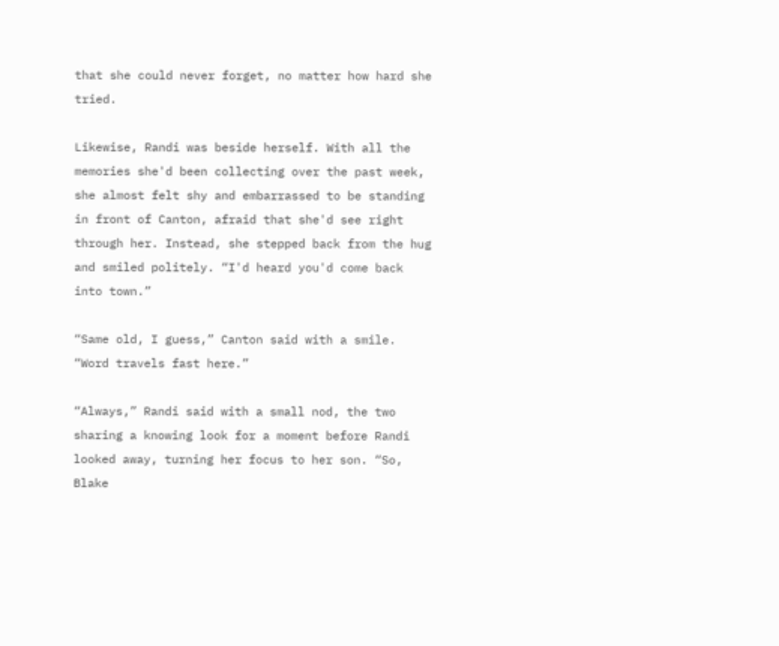that she could never forget, no matter how hard she tried.

Likewise, Randi was beside herself. With all the memories she'd been collecting over the past week, she almost felt shy and embarrassed to be standing in front of Canton, afraid that she'd see right through her. Instead, she stepped back from the hug and smiled politely. “I'd heard you'd come back into town.”

“Same old, I guess,” Canton said with a smile. “Word travels fast here.”

“Always,” Randi said with a small nod, the two sharing a knowing look for a moment before Randi looked away, turning her focus to her son. “So, Blake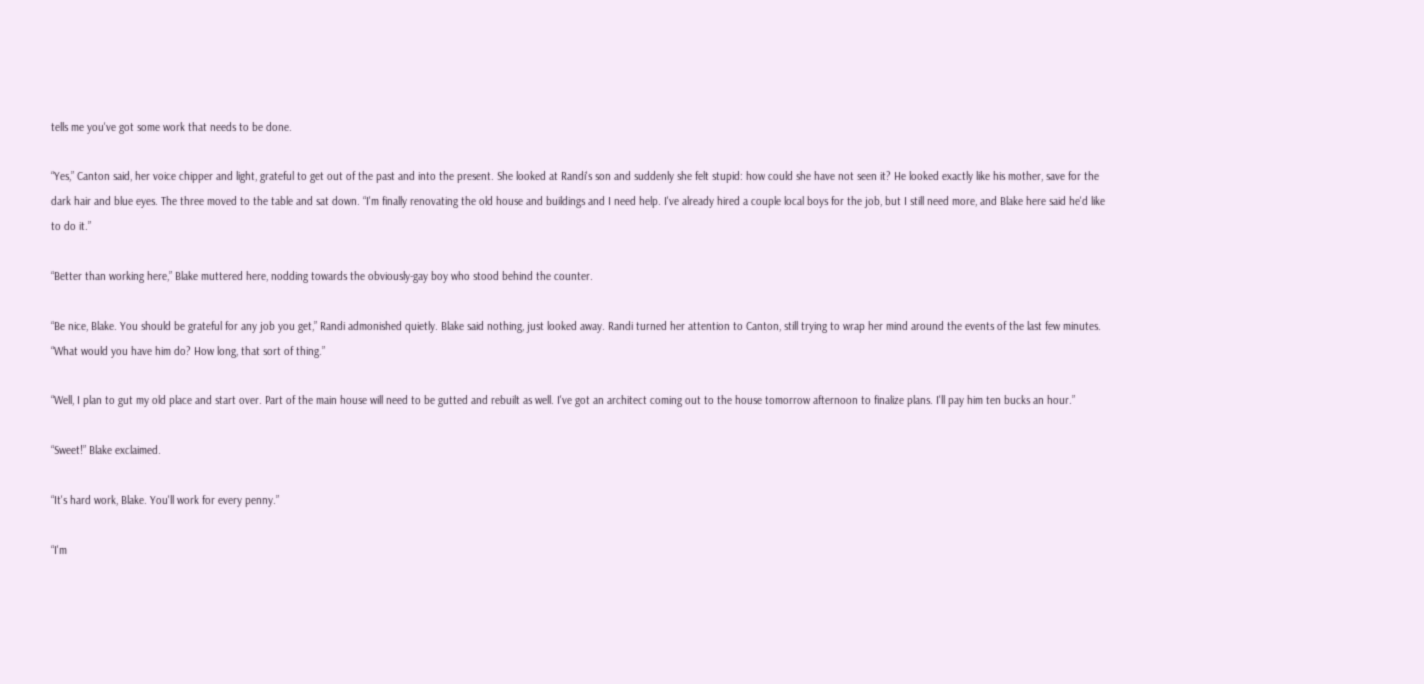tells me you've got some work that needs to be done.

“Yes,” Canton said, her voice chipper and light, grateful to get out of the past and into the present. She looked at Randi's son and suddenly she felt stupid: how could she have not seen it? He looked exactly like his mother, save for the dark hair and blue eyes. The three moved to the table and sat down. “I'm finally renovating the old house and buildings and I need help. I've already hired a couple local boys for the job, but I still need more, and Blake here said he'd like to do it.”

“Better than working here,” Blake muttered here, nodding towards the obviously-gay boy who stood behind the counter.

“Be nice, Blake. You should be grateful for any job you get,” Randi admonished quietly. Blake said nothing, just looked away. Randi turned her attention to Canton, still trying to wrap her mind around the events of the last few minutes. “What would you have him do? How long, that sort of thing.”

“Well, I plan to gut my old place and start over. Part of the main house will need to be gutted and rebuilt as well. I've got an architect coming out to the house tomorrow afternoon to finalize plans. I'll pay him ten bucks an hour.”

“Sweet!” Blake exclaimed.

“It's hard work, Blake. You'll work for every penny.”

“I'm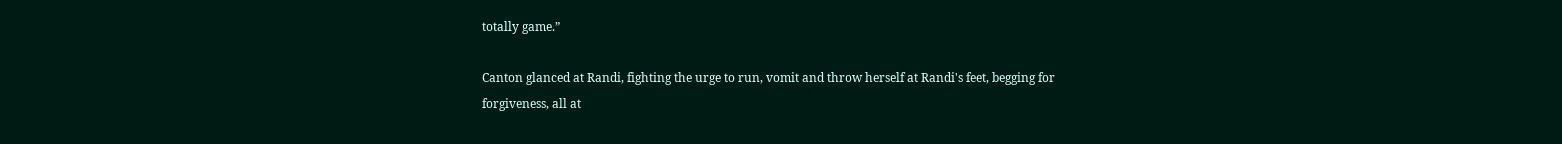totally game.”

Canton glanced at Randi, fighting the urge to run, vomit and throw herself at Randi's feet, begging for forgiveness, all at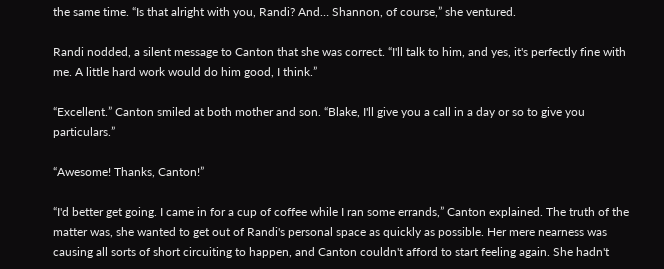the same time. “Is that alright with you, Randi? And… Shannon, of course,” she ventured.

Randi nodded, a silent message to Canton that she was correct. “I'll talk to him, and yes, it's perfectly fine with me. A little hard work would do him good, I think.”

“Excellent.” Canton smiled at both mother and son. “Blake, I'll give you a call in a day or so to give you particulars.”

“Awesome! Thanks, Canton!”

“I'd better get going. I came in for a cup of coffee while I ran some errands,” Canton explained. The truth of the matter was, she wanted to get out of Randi's personal space as quickly as possible. Her mere nearness was causing all sorts of short circuiting to happen, and Canton couldn't afford to start feeling again. She hadn't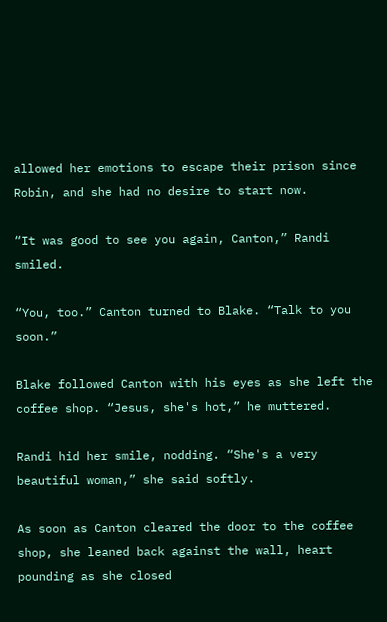allowed her emotions to escape their prison since Robin, and she had no desire to start now.

“It was good to see you again, Canton,” Randi smiled.

“You, too.” Canton turned to Blake. “Talk to you soon.”

Blake followed Canton with his eyes as she left the coffee shop. “Jesus, she's hot,” he muttered.

Randi hid her smile, nodding. “She's a very beautiful woman,” she said softly.

As soon as Canton cleared the door to the coffee shop, she leaned back against the wall, heart pounding as she closed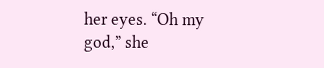her eyes. “Oh my god,” she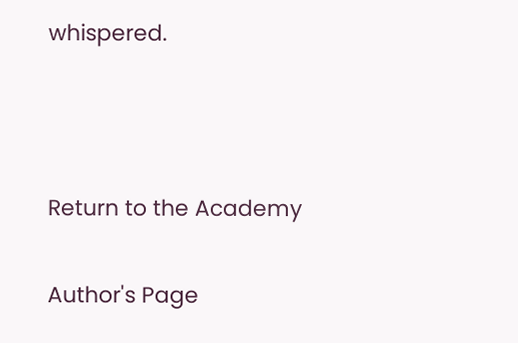whispered.



Return to the Academy

Author's Page